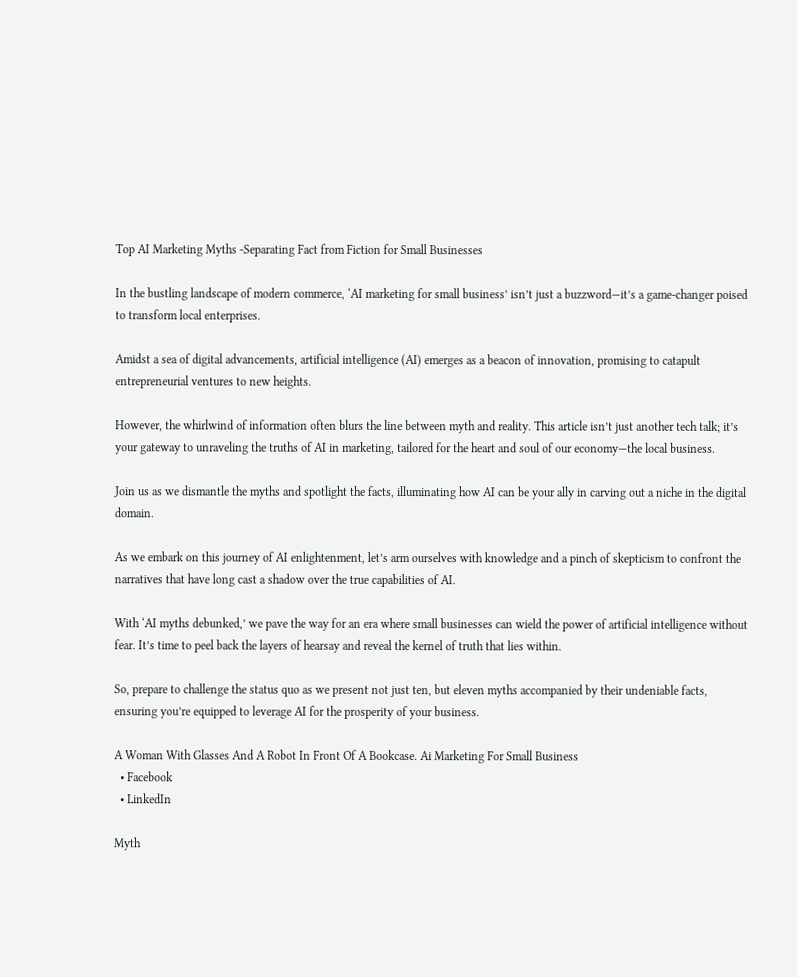Top AI Marketing Myths -Separating Fact from Fiction for Small Businesses

In the bustling landscape of modern commerce, ‘AI marketing for small business’ isn’t just a buzzword—it’s a game-changer poised to transform local enterprises.

Amidst a sea of digital advancements, artificial intelligence (AI) emerges as a beacon of innovation, promising to catapult entrepreneurial ventures to new heights.

However, the whirlwind of information often blurs the line between myth and reality. This article isn’t just another tech talk; it’s your gateway to unraveling the truths of AI in marketing, tailored for the heart and soul of our economy—the local business.

Join us as we dismantle the myths and spotlight the facts, illuminating how AI can be your ally in carving out a niche in the digital domain.

As we embark on this journey of AI enlightenment, let’s arm ourselves with knowledge and a pinch of skepticism to confront the narratives that have long cast a shadow over the true capabilities of AI.

With ‘AI myths debunked,’ we pave the way for an era where small businesses can wield the power of artificial intelligence without fear. It’s time to peel back the layers of hearsay and reveal the kernel of truth that lies within.

So, prepare to challenge the status quo as we present not just ten, but eleven myths accompanied by their undeniable facts, ensuring you’re equipped to leverage AI for the prosperity of your business.

A Woman With Glasses And A Robot In Front Of A Bookcase. Ai Marketing For Small Business
  • Facebook
  • LinkedIn

Myth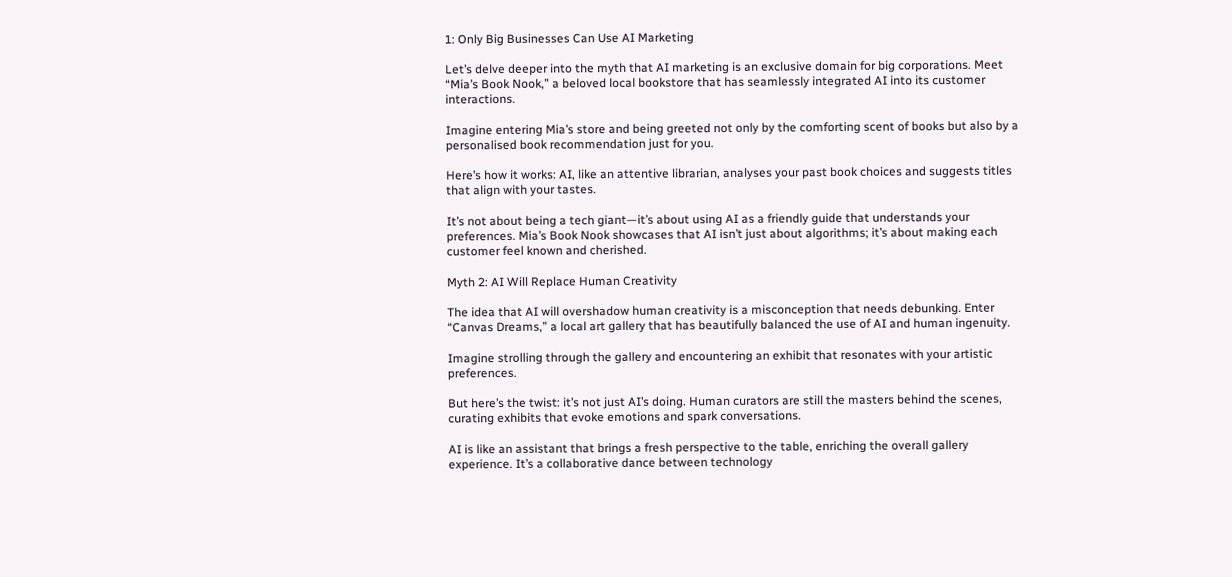1: Only Big Businesses Can Use AI Marketing

Let’s delve deeper into the myth that AI marketing is an exclusive domain for big corporations. Meet “Mia’s Book Nook,” a beloved local bookstore that has seamlessly integrated AI into its customer interactions.

Imagine entering Mia’s store and being greeted not only by the comforting scent of books but also by a personalised book recommendation just for you.

Here’s how it works: AI, like an attentive librarian, analyses your past book choices and suggests titles that align with your tastes.

It’s not about being a tech giant—it’s about using AI as a friendly guide that understands your preferences. Mia’s Book Nook showcases that AI isn’t just about algorithms; it’s about making each customer feel known and cherished.

Myth 2: AI Will Replace Human Creativity

The idea that AI will overshadow human creativity is a misconception that needs debunking. Enter “Canvas Dreams,” a local art gallery that has beautifully balanced the use of AI and human ingenuity.

Imagine strolling through the gallery and encountering an exhibit that resonates with your artistic preferences.

But here’s the twist: it’s not just AI’s doing. Human curators are still the masters behind the scenes, curating exhibits that evoke emotions and spark conversations.

AI is like an assistant that brings a fresh perspective to the table, enriching the overall gallery experience. It’s a collaborative dance between technology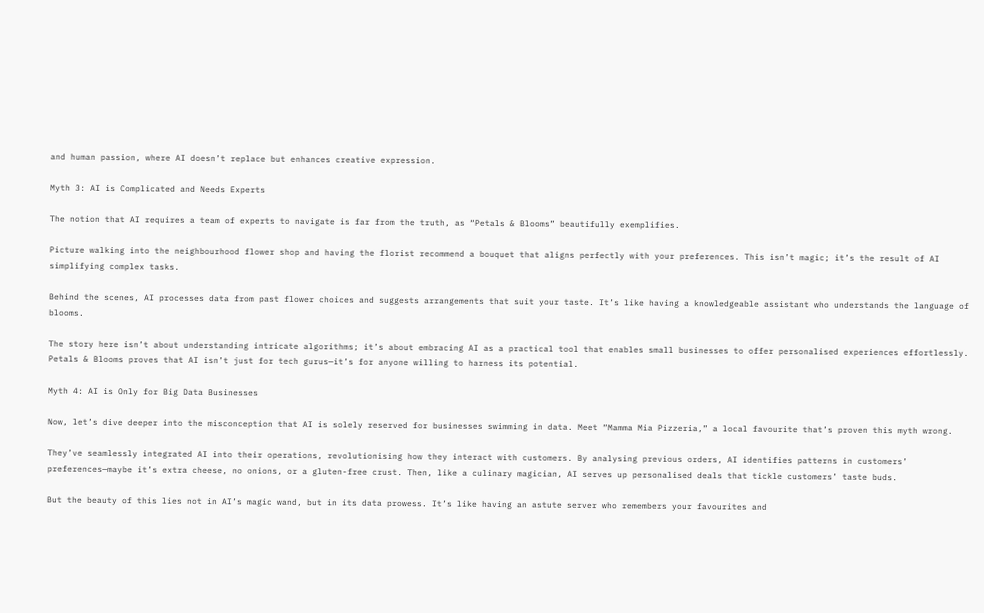and human passion, where AI doesn’t replace but enhances creative expression.

Myth 3: AI is Complicated and Needs Experts

The notion that AI requires a team of experts to navigate is far from the truth, as “Petals & Blooms” beautifully exemplifies.

Picture walking into the neighbourhood flower shop and having the florist recommend a bouquet that aligns perfectly with your preferences. This isn’t magic; it’s the result of AI simplifying complex tasks.

Behind the scenes, AI processes data from past flower choices and suggests arrangements that suit your taste. It’s like having a knowledgeable assistant who understands the language of blooms.

The story here isn’t about understanding intricate algorithms; it’s about embracing AI as a practical tool that enables small businesses to offer personalised experiences effortlessly. Petals & Blooms proves that AI isn’t just for tech gurus—it’s for anyone willing to harness its potential.

Myth 4: AI is Only for Big Data Businesses

Now, let’s dive deeper into the misconception that AI is solely reserved for businesses swimming in data. Meet “Mamma Mia Pizzeria,” a local favourite that’s proven this myth wrong.

They’ve seamlessly integrated AI into their operations, revolutionising how they interact with customers. By analysing previous orders, AI identifies patterns in customers’ preferences—maybe it’s extra cheese, no onions, or a gluten-free crust. Then, like a culinary magician, AI serves up personalised deals that tickle customers’ taste buds.

But the beauty of this lies not in AI’s magic wand, but in its data prowess. It’s like having an astute server who remembers your favourites and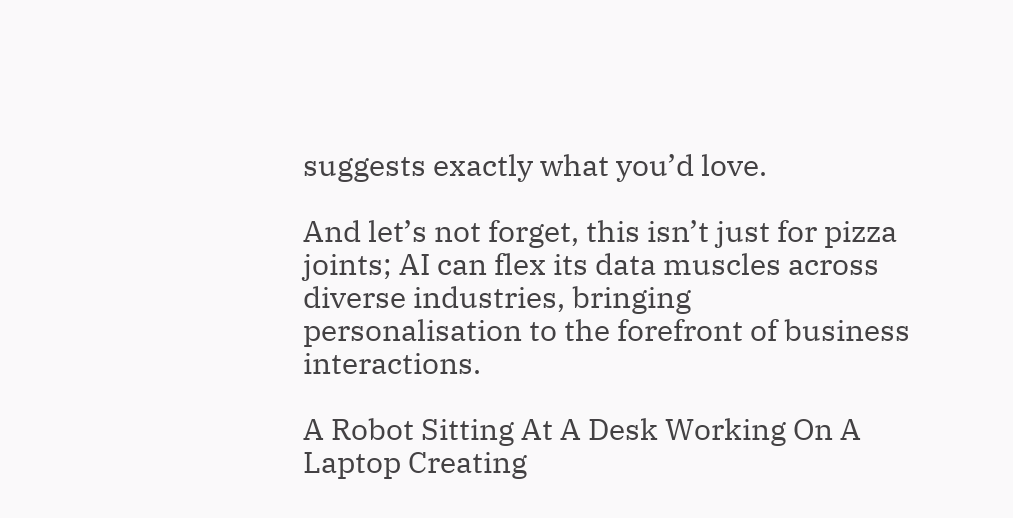suggests exactly what you’d love.

And let’s not forget, this isn’t just for pizza joints; AI can flex its data muscles across diverse industries, bringing personalisation to the forefront of business interactions.

A Robot Sitting At A Desk Working On A Laptop Creating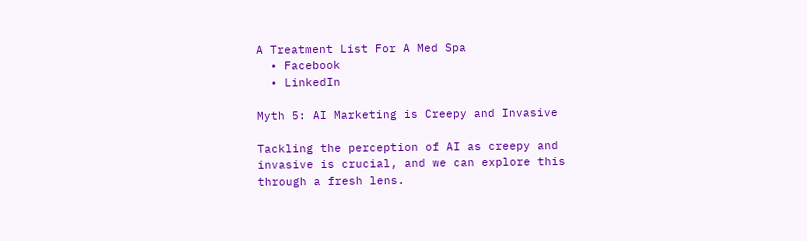A Treatment List For A Med Spa
  • Facebook
  • LinkedIn

Myth 5: AI Marketing is Creepy and Invasive

Tackling the perception of AI as creepy and invasive is crucial, and we can explore this through a fresh lens.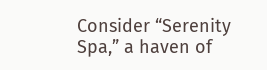Consider “Serenity Spa,” a haven of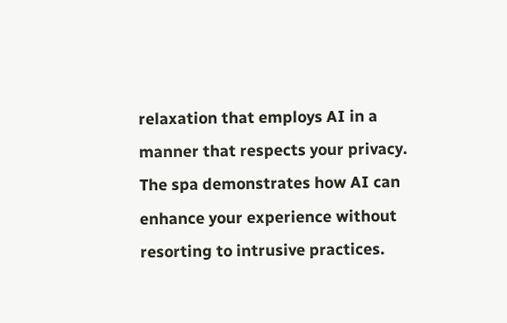relaxation that employs AI in a manner that respects your privacy. The spa demonstrates how AI can enhance your experience without resorting to intrusive practices.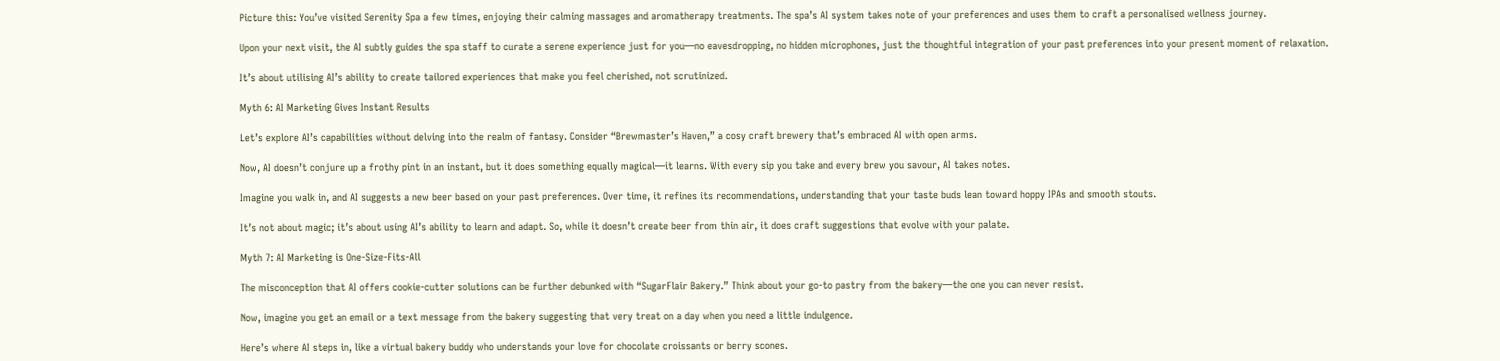Picture this: You’ve visited Serenity Spa a few times, enjoying their calming massages and aromatherapy treatments. The spa’s AI system takes note of your preferences and uses them to craft a personalised wellness journey.

Upon your next visit, the AI subtly guides the spa staff to curate a serene experience just for you—no eavesdropping, no hidden microphones, just the thoughtful integration of your past preferences into your present moment of relaxation.

It’s about utilising AI’s ability to create tailored experiences that make you feel cherished, not scrutinized.

Myth 6: AI Marketing Gives Instant Results

Let’s explore AI’s capabilities without delving into the realm of fantasy. Consider “Brewmaster’s Haven,” a cosy craft brewery that’s embraced AI with open arms.

Now, AI doesn’t conjure up a frothy pint in an instant, but it does something equally magical—it learns. With every sip you take and every brew you savour, AI takes notes.

Imagine you walk in, and AI suggests a new beer based on your past preferences. Over time, it refines its recommendations, understanding that your taste buds lean toward hoppy IPAs and smooth stouts.

It’s not about magic; it’s about using AI’s ability to learn and adapt. So, while it doesn’t create beer from thin air, it does craft suggestions that evolve with your palate.

Myth 7: AI Marketing is One-Size-Fits-All

The misconception that AI offers cookie-cutter solutions can be further debunked with “SugarFlair Bakery.” Think about your go-to pastry from the bakery—the one you can never resist.

Now, imagine you get an email or a text message from the bakery suggesting that very treat on a day when you need a little indulgence.

Here’s where AI steps in, like a virtual bakery buddy who understands your love for chocolate croissants or berry scones.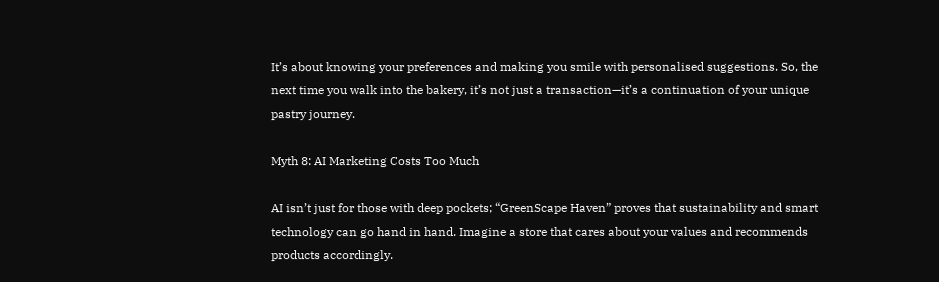It’s about knowing your preferences and making you smile with personalised suggestions. So, the next time you walk into the bakery, it’s not just a transaction—it’s a continuation of your unique pastry journey.

Myth 8: AI Marketing Costs Too Much

AI isn’t just for those with deep pockets; “GreenScape Haven” proves that sustainability and smart technology can go hand in hand. Imagine a store that cares about your values and recommends products accordingly.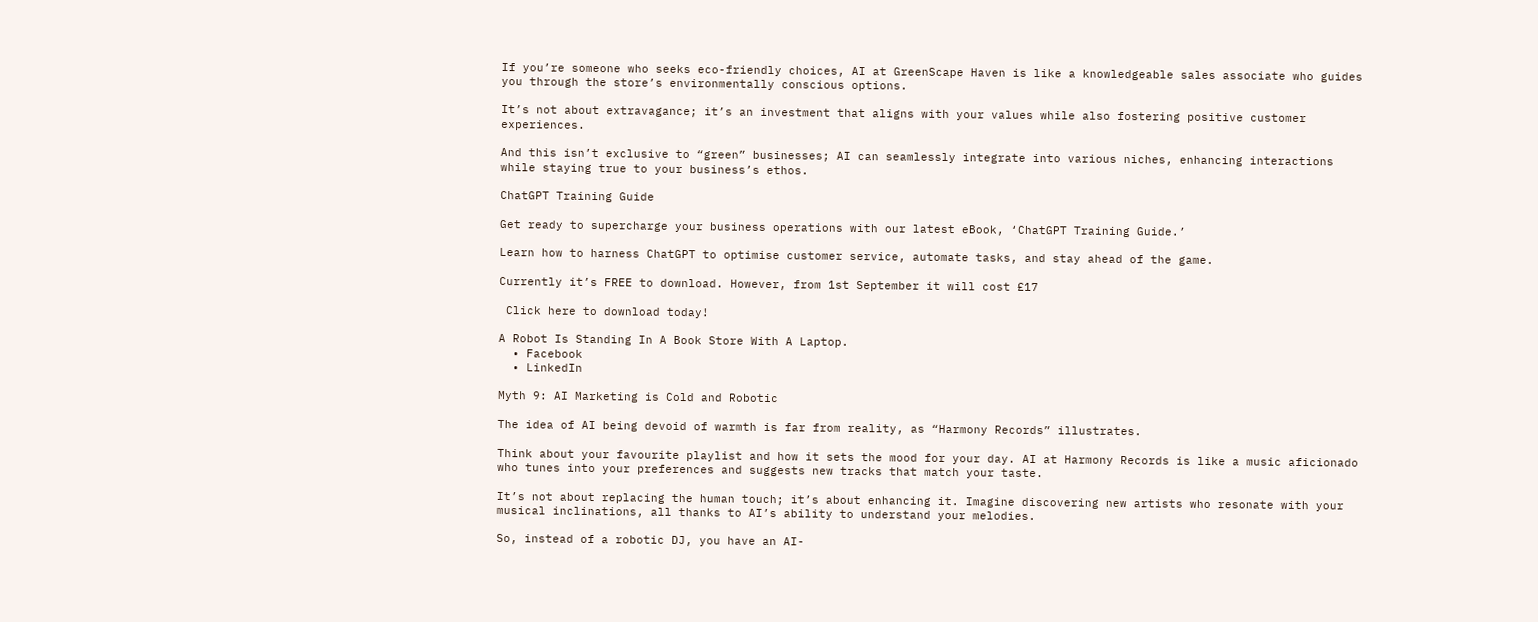If you’re someone who seeks eco-friendly choices, AI at GreenScape Haven is like a knowledgeable sales associate who guides you through the store’s environmentally conscious options.

It’s not about extravagance; it’s an investment that aligns with your values while also fostering positive customer experiences.

And this isn’t exclusive to “green” businesses; AI can seamlessly integrate into various niches, enhancing interactions while staying true to your business’s ethos.

ChatGPT Training Guide

Get ready to supercharge your business operations with our latest eBook, ‘ChatGPT Training Guide.’

Learn how to harness ChatGPT to optimise customer service, automate tasks, and stay ahead of the game.

Currently it’s FREE to download. However, from 1st September it will cost £17

 Click here to download today!

A Robot Is Standing In A Book Store With A Laptop.
  • Facebook
  • LinkedIn

Myth 9: AI Marketing is Cold and Robotic

The idea of AI being devoid of warmth is far from reality, as “Harmony Records” illustrates.

Think about your favourite playlist and how it sets the mood for your day. AI at Harmony Records is like a music aficionado who tunes into your preferences and suggests new tracks that match your taste.

It’s not about replacing the human touch; it’s about enhancing it. Imagine discovering new artists who resonate with your musical inclinations, all thanks to AI’s ability to understand your melodies.

So, instead of a robotic DJ, you have an AI-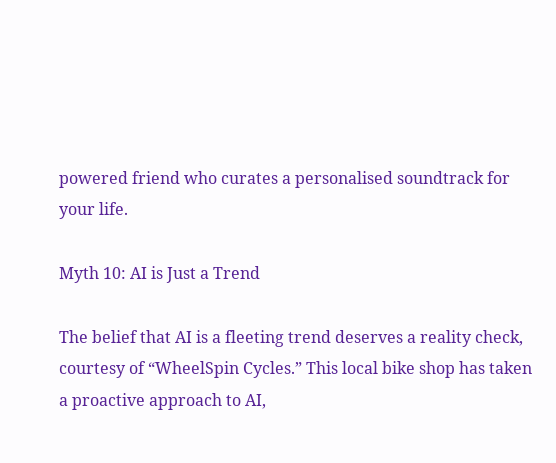powered friend who curates a personalised soundtrack for your life.

Myth 10: AI is Just a Trend

The belief that AI is a fleeting trend deserves a reality check, courtesy of “WheelSpin Cycles.” This local bike shop has taken a proactive approach to AI,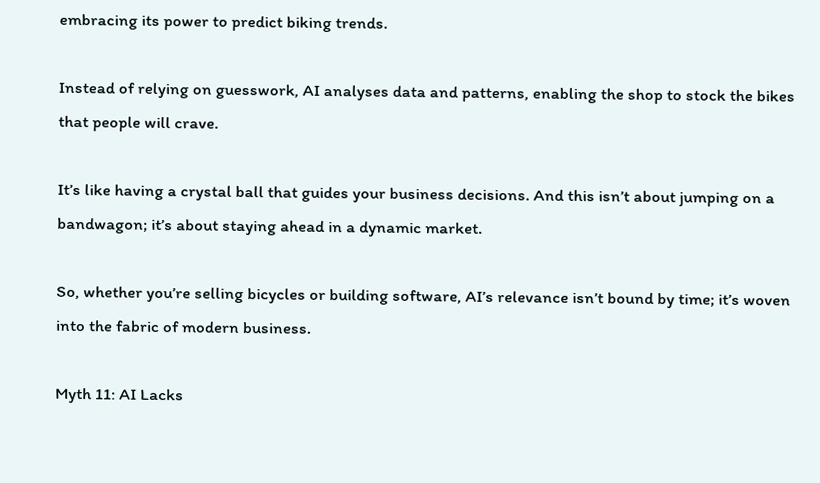embracing its power to predict biking trends.

Instead of relying on guesswork, AI analyses data and patterns, enabling the shop to stock the bikes that people will crave.

It’s like having a crystal ball that guides your business decisions. And this isn’t about jumping on a bandwagon; it’s about staying ahead in a dynamic market.

So, whether you’re selling bicycles or building software, AI’s relevance isn’t bound by time; it’s woven into the fabric of modern business.

Myth 11: AI Lacks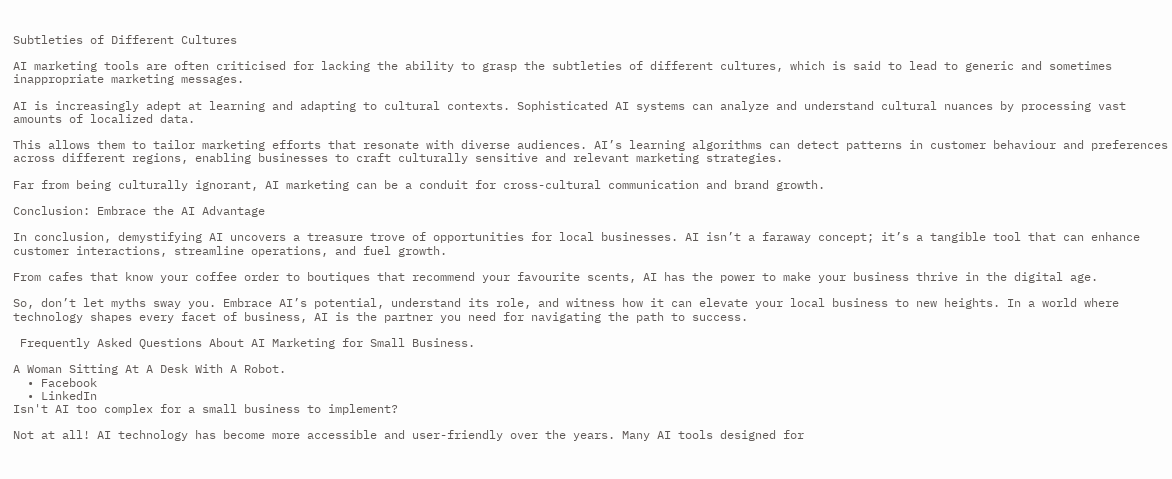Subtleties of Different Cultures

AI marketing tools are often criticised for lacking the ability to grasp the subtleties of different cultures, which is said to lead to generic and sometimes inappropriate marketing messages.

AI is increasingly adept at learning and adapting to cultural contexts. Sophisticated AI systems can analyze and understand cultural nuances by processing vast amounts of localized data.

This allows them to tailor marketing efforts that resonate with diverse audiences. AI’s learning algorithms can detect patterns in customer behaviour and preferences across different regions, enabling businesses to craft culturally sensitive and relevant marketing strategies.

Far from being culturally ignorant, AI marketing can be a conduit for cross-cultural communication and brand growth.

Conclusion: Embrace the AI Advantage

In conclusion, demystifying AI uncovers a treasure trove of opportunities for local businesses. AI isn’t a faraway concept; it’s a tangible tool that can enhance customer interactions, streamline operations, and fuel growth.

From cafes that know your coffee order to boutiques that recommend your favourite scents, AI has the power to make your business thrive in the digital age.

So, don’t let myths sway you. Embrace AI’s potential, understand its role, and witness how it can elevate your local business to new heights. In a world where technology shapes every facet of business, AI is the partner you need for navigating the path to success.

 Frequently Asked Questions About AI Marketing for Small Business.

A Woman Sitting At A Desk With A Robot.
  • Facebook
  • LinkedIn
Isn't AI too complex for a small business to implement?

Not at all! AI technology has become more accessible and user-friendly over the years. Many AI tools designed for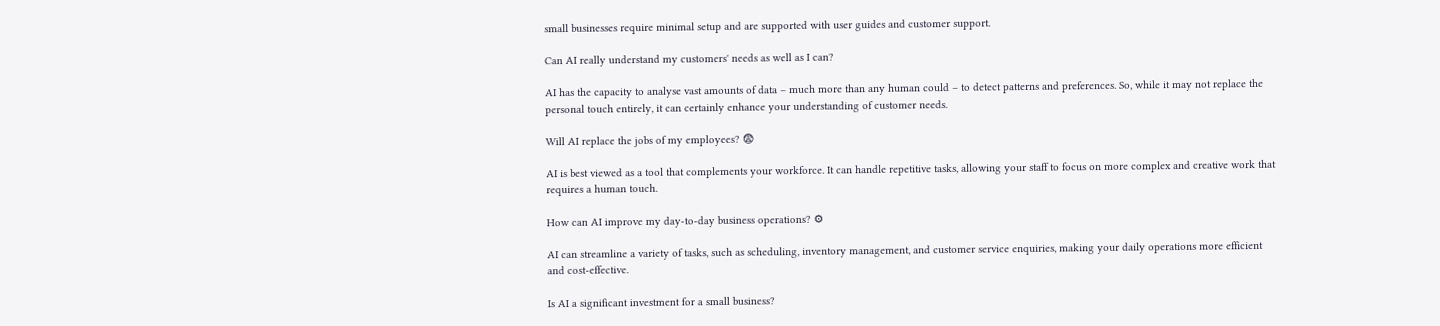small businesses require minimal setup and are supported with user guides and customer support.

Can AI really understand my customers' needs as well as I can?

AI has the capacity to analyse vast amounts of data – much more than any human could – to detect patterns and preferences. So, while it may not replace the personal touch entirely, it can certainly enhance your understanding of customer needs.

Will AI replace the jobs of my employees? 😨

AI is best viewed as a tool that complements your workforce. It can handle repetitive tasks, allowing your staff to focus on more complex and creative work that requires a human touch.

How can AI improve my day-to-day business operations? ⚙

AI can streamline a variety of tasks, such as scheduling, inventory management, and customer service enquiries, making your daily operations more efficient and cost-effective.

Is AI a significant investment for a small business?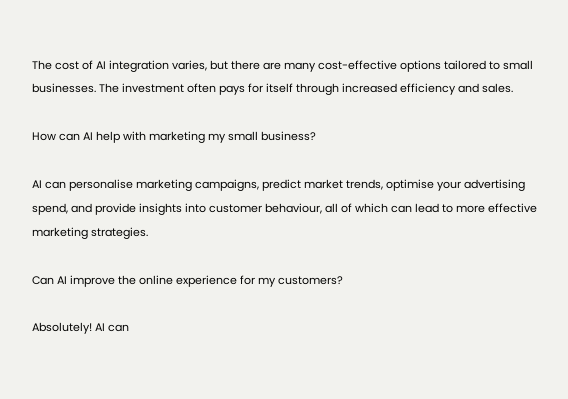The cost of AI integration varies, but there are many cost-effective options tailored to small businesses. The investment often pays for itself through increased efficiency and sales.

How can AI help with marketing my small business?

AI can personalise marketing campaigns, predict market trends, optimise your advertising spend, and provide insights into customer behaviour, all of which can lead to more effective marketing strategies.

Can AI improve the online experience for my customers?

Absolutely! AI can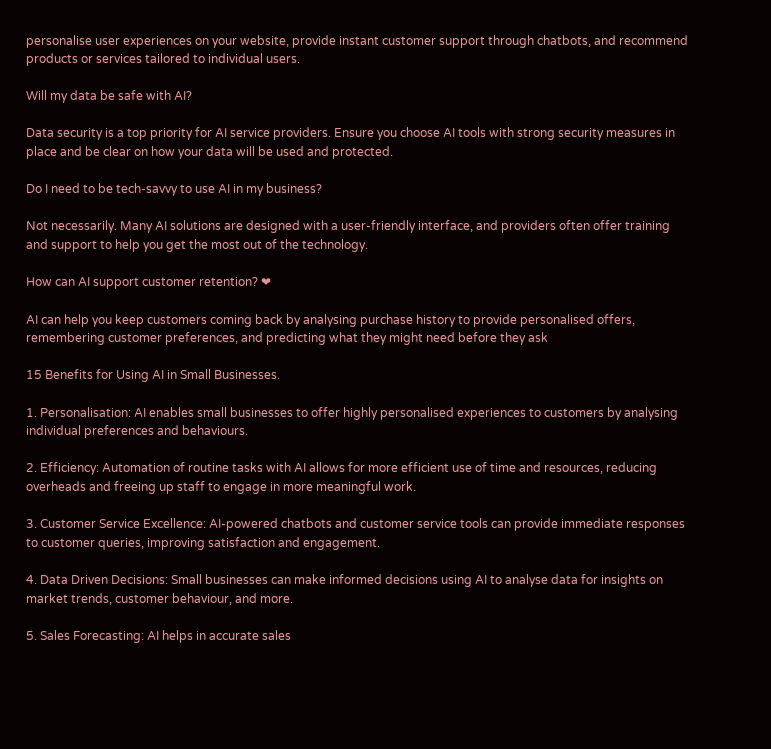personalise user experiences on your website, provide instant customer support through chatbots, and recommend products or services tailored to individual users.

Will my data be safe with AI?

Data security is a top priority for AI service providers. Ensure you choose AI tools with strong security measures in place and be clear on how your data will be used and protected.

Do I need to be tech-savvy to use AI in my business?

Not necessarily. Many AI solutions are designed with a user-friendly interface, and providers often offer training and support to help you get the most out of the technology.

How can AI support customer retention? ❤

AI can help you keep customers coming back by analysing purchase history to provide personalised offers, remembering customer preferences, and predicting what they might need before they ask

15 Benefits for Using AI in Small Businesses.

1. Personalisation: AI enables small businesses to offer highly personalised experiences to customers by analysing individual preferences and behaviours.

2. Efficiency: Automation of routine tasks with AI allows for more efficient use of time and resources, reducing overheads and freeing up staff to engage in more meaningful work.

3. Customer Service Excellence: AI-powered chatbots and customer service tools can provide immediate responses to customer queries, improving satisfaction and engagement.

4. Data Driven Decisions: Small businesses can make informed decisions using AI to analyse data for insights on market trends, customer behaviour, and more.

5. Sales Forecasting: AI helps in accurate sales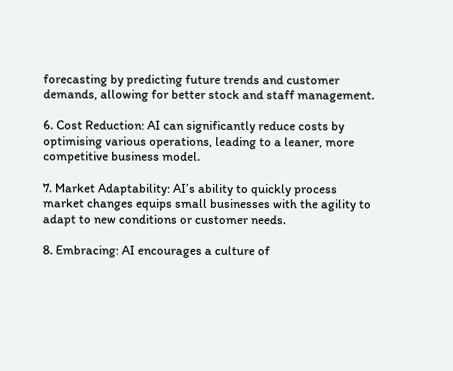forecasting by predicting future trends and customer demands, allowing for better stock and staff management.

6. Cost Reduction: AI can significantly reduce costs by optimising various operations, leading to a leaner, more competitive business model.

7. Market Adaptability: AI’s ability to quickly process market changes equips small businesses with the agility to adapt to new conditions or customer needs.

8. Embracing: AI encourages a culture of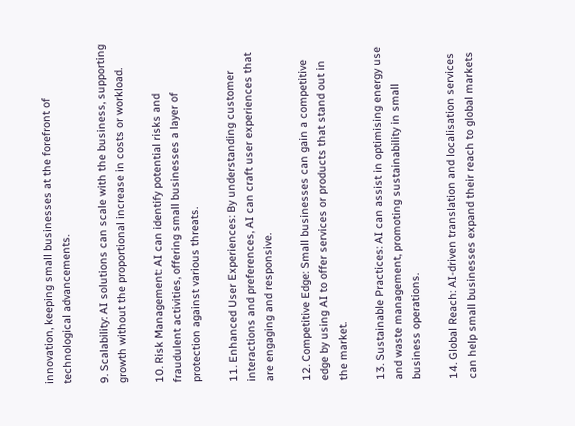innovation, keeping small businesses at the forefront of technological advancements.

9. Scalability: AI solutions can scale with the business, supporting growth without the proportional increase in costs or workload.

10. Risk Management: AI can identify potential risks and fraudulent activities, offering small businesses a layer of protection against various threats.

11. Enhanced User Experiences: By understanding customer interactions and preferences, AI can craft user experiences that are engaging and responsive.

12. Competitive Edge: Small businesses can gain a competitive edge by using AI to offer services or products that stand out in the market.

13. Sustainable Practices: AI can assist in optimising energy use and waste management, promoting sustainability in small business operations.

14. Global Reach: AI-driven translation and localisation services can help small businesses expand their reach to global markets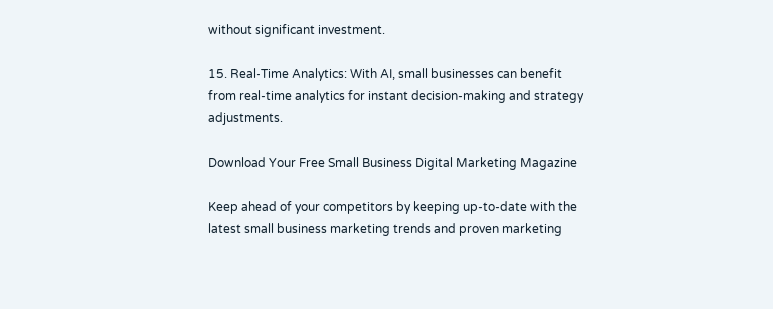without significant investment.

15. Real-Time Analytics: With AI, small businesses can benefit from real-time analytics for instant decision-making and strategy adjustments.

Download Your Free Small Business Digital Marketing Magazine

Keep ahead of your competitors by keeping up-to-date with the latest small business marketing trends and proven marketing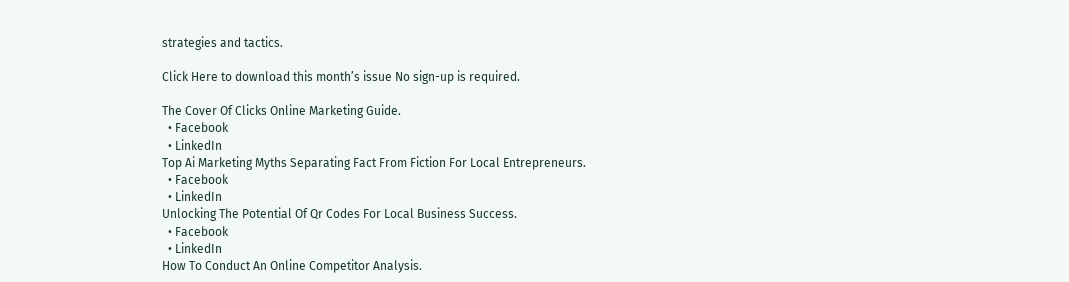strategies and tactics.

Click Here to download this month’s issue No sign-up is required.

The Cover Of Clicks Online Marketing Guide.
  • Facebook
  • LinkedIn
Top Ai Marketing Myths Separating Fact From Fiction For Local Entrepreneurs.
  • Facebook
  • LinkedIn
Unlocking The Potential Of Qr Codes For Local Business Success.
  • Facebook
  • LinkedIn
How To Conduct An Online Competitor Analysis.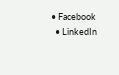• Facebook
  • LinkedIn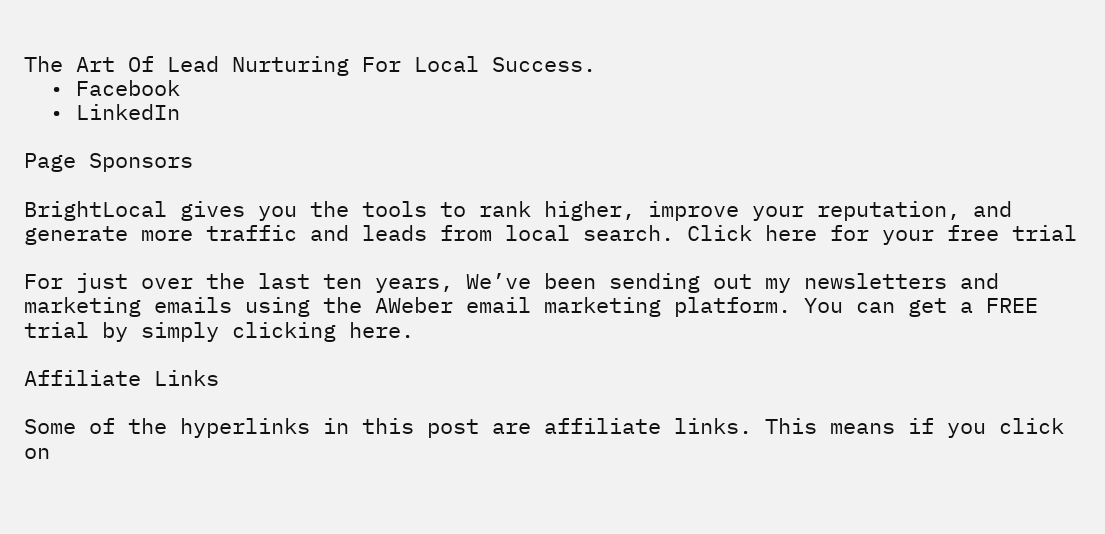The Art Of Lead Nurturing For Local Success.
  • Facebook
  • LinkedIn

Page Sponsors

BrightLocal gives you the tools to rank higher, improve your reputation, and generate more traffic and leads from local search. Click here for your free trial

For just over the last ten years, We’ve been sending out my newsletters and marketing emails using the AWeber email marketing platform. You can get a FREE trial by simply clicking here.

Affiliate Links

Some of the hyperlinks in this post are affiliate links. This means if you click on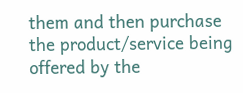them and then purchase the product/service being offered by the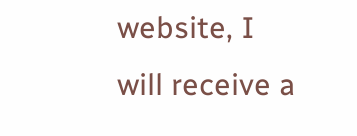website, I will receive a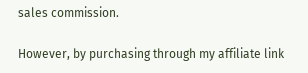sales commission.

However, by purchasing through my affiliate link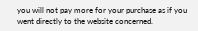you will not pay more for your purchase as if you went directly to the website concerned.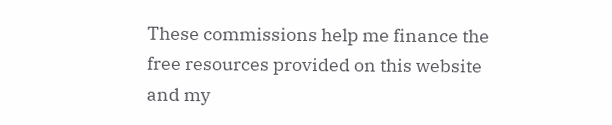These commissions help me finance the free resources provided on this website and my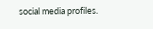social media profiles.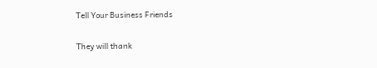Tell Your Business Friends

They will thank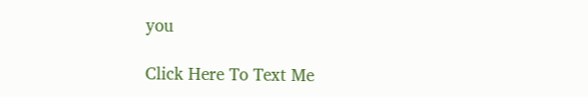you

Click Here To Text Me